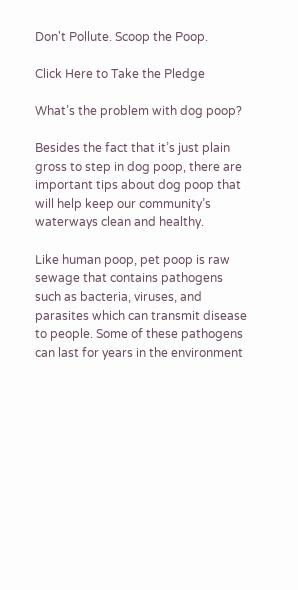Don't Pollute. Scoop the Poop.

Click Here to Take the Pledge

What’s the problem with dog poop?

Besides the fact that it’s just plain gross to step in dog poop, there are important tips about dog poop that will help keep our community’s waterways clean and healthy.

Like human poop, pet poop is raw sewage that contains pathogens such as bacteria, viruses, and parasites which can transmit disease to people. Some of these pathogens can last for years in the environment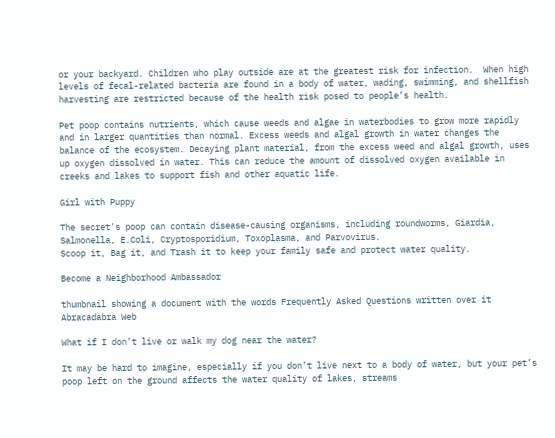or your backyard. Children who play outside are at the greatest risk for infection.  When high levels of fecal-related bacteria are found in a body of water, wading, swimming, and shellfish harvesting are restricted because of the health risk posed to people’s health.

Pet poop contains nutrients, which cause weeds and algae in waterbodies to grow more rapidly and in larger quantities than normal. Excess weeds and algal growth in water changes the balance of the ecosystem. Decaying plant material, from the excess weed and algal growth, uses up oxygen dissolved in water. This can reduce the amount of dissolved oxygen available in creeks and lakes to support fish and other aquatic life.

Girl with Puppy

The secret's poop can contain disease-causing organisms, including roundworms, Giardia, Salmonella, E.Coli, Cryptosporidium, Toxoplasma, and Parvovirus.
Scoop it, Bag it, and Trash it to keep your family safe and protect water quality.

Become a Neighborhood Ambassador

thumbnail showing a document with the words Frequently Asked Questions written over it
Abracadabra Web

What if I don’t live or walk my dog near the water?

It may be hard to imagine, especially if you don’t live next to a body of water, but your pet’s poop left on the ground affects the water quality of lakes, streams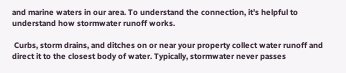and marine waters in our area. To understand the connection, it’s helpful to understand how stormwater runoff works.

 Curbs, storm drains, and ditches on or near your property collect water runoff and direct it to the closest body of water. Typically, stormwater never passes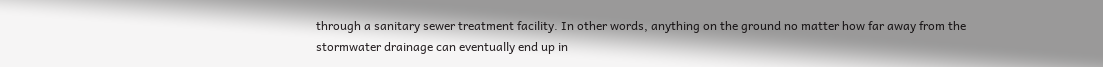through a sanitary sewer treatment facility. In other words, anything on the ground no matter how far away from the stormwater drainage can eventually end up in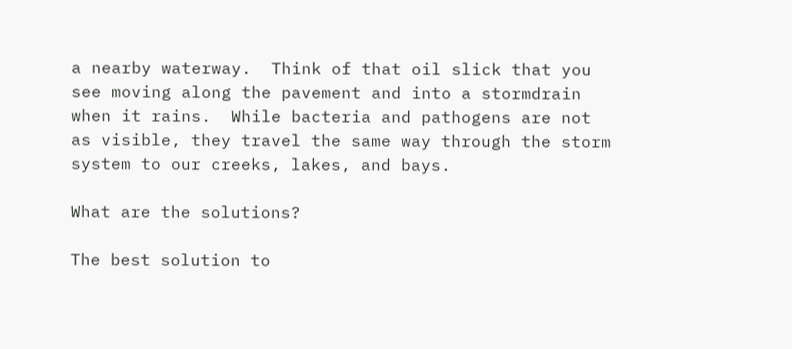a nearby waterway.  Think of that oil slick that you see moving along the pavement and into a stormdrain when it rains.  While bacteria and pathogens are not as visible, they travel the same way through the storm system to our creeks, lakes, and bays.

What are the solutions?

The best solution to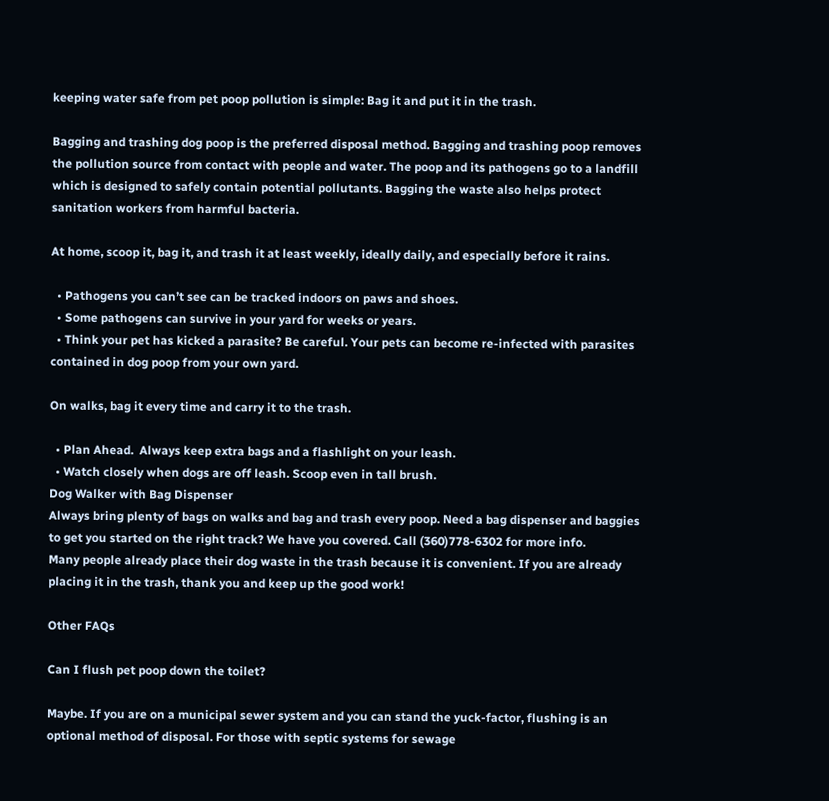keeping water safe from pet poop pollution is simple: Bag it and put it in the trash.

Bagging and trashing dog poop is the preferred disposal method. Bagging and trashing poop removes the pollution source from contact with people and water. The poop and its pathogens go to a landfill which is designed to safely contain potential pollutants. Bagging the waste also helps protect sanitation workers from harmful bacteria.

At home, scoop it, bag it, and trash it at least weekly, ideally daily, and especially before it rains.

  • Pathogens you can’t see can be tracked indoors on paws and shoes.
  • Some pathogens can survive in your yard for weeks or years.
  • Think your pet has kicked a parasite? Be careful. Your pets can become re-infected with parasites  contained in dog poop from your own yard.

On walks, bag it every time and carry it to the trash.

  • Plan Ahead.  Always keep extra bags and a flashlight on your leash.
  • Watch closely when dogs are off leash. Scoop even in tall brush.
Dog Walker with Bag Dispenser
Always bring plenty of bags on walks and bag and trash every poop. Need a bag dispenser and baggies to get you started on the right track? We have you covered. Call (360)778-6302 for more info.
Many people already place their dog waste in the trash because it is convenient. If you are already placing it in the trash, thank you and keep up the good work!

Other FAQs

Can I flush pet poop down the toilet?

Maybe. If you are on a municipal sewer system and you can stand the yuck-factor, flushing is an optional method of disposal. For those with septic systems for sewage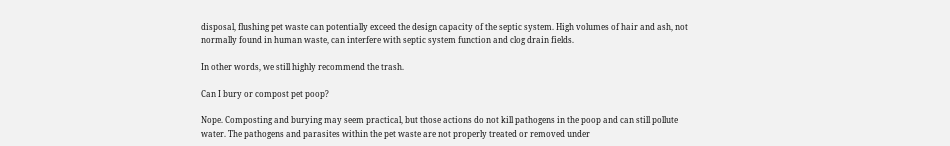disposal, flushing pet waste can potentially exceed the design capacity of the septic system. High volumes of hair and ash, not normally found in human waste, can interfere with septic system function and clog drain fields.

In other words, we still highly recommend the trash.

Can I bury or compost pet poop?

Nope. Composting and burying may seem practical, but those actions do not kill pathogens in the poop and can still pollute water. The pathogens and parasites within the pet waste are not properly treated or removed under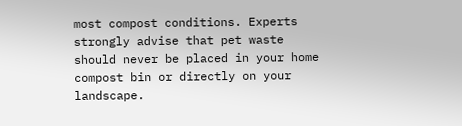most compost conditions. Experts strongly advise that pet waste should never be placed in your home compost bin or directly on your landscape.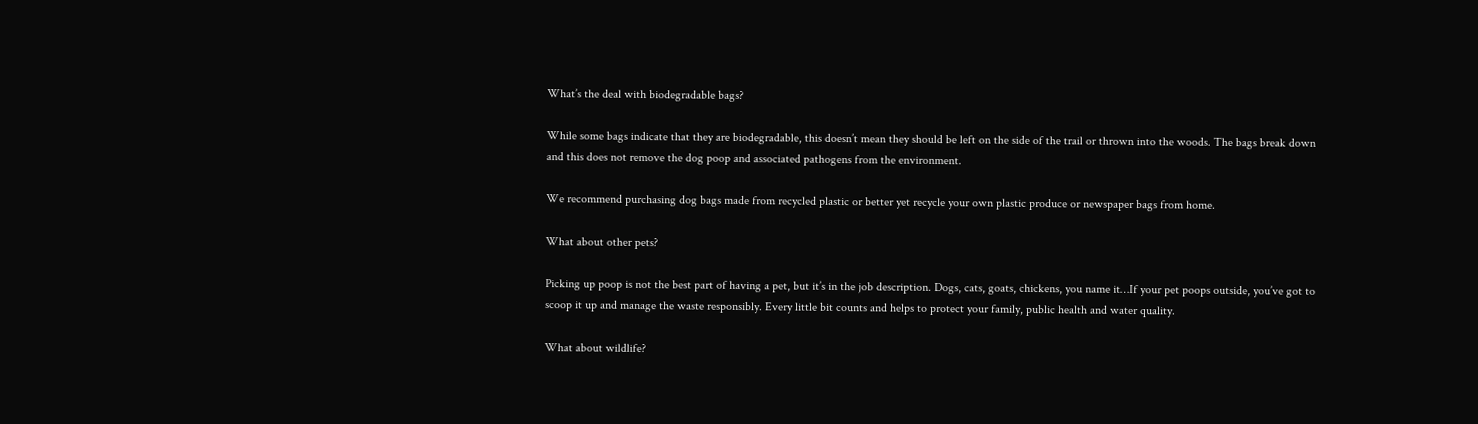What’s the deal with biodegradable bags?

While some bags indicate that they are biodegradable, this doesn’t mean they should be left on the side of the trail or thrown into the woods. The bags break down and this does not remove the dog poop and associated pathogens from the environment.

We recommend purchasing dog bags made from recycled plastic or better yet recycle your own plastic produce or newspaper bags from home.

What about other pets?

Picking up poop is not the best part of having a pet, but it’s in the job description. Dogs, cats, goats, chickens, you name it…If your pet poops outside, you’ve got to scoop it up and manage the waste responsibly. Every little bit counts and helps to protect your family, public health and water quality.

What about wildlife?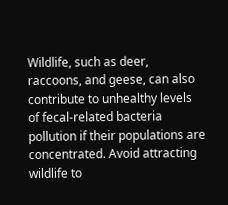Wildlife, such as deer, raccoons, and geese, can also contribute to unhealthy levels of fecal-related bacteria pollution if their populations are concentrated. Avoid attracting wildlife to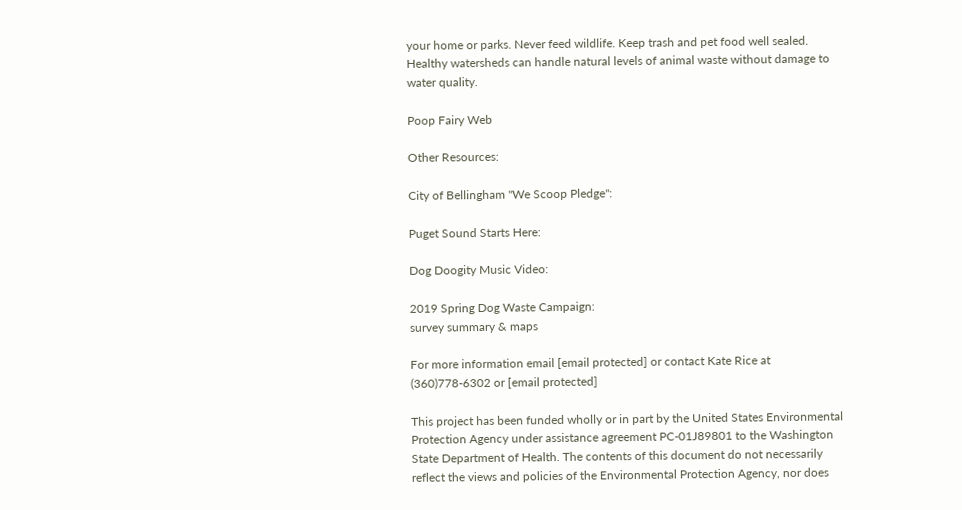your home or parks. Never feed wildlife. Keep trash and pet food well sealed. Healthy watersheds can handle natural levels of animal waste without damage to water quality.

Poop Fairy Web

Other Resources:

City of Bellingham "We Scoop Pledge":

Puget Sound Starts Here:

Dog Doogity Music Video:

2019 Spring Dog Waste Campaign:
survey summary & maps

For more information email [email protected] or contact Kate Rice at (360)778-6302 or [email protected]

This project has been funded wholly or in part by the United States Environmental Protection Agency under assistance agreement PC-01J89801 to the Washington State Department of Health. The contents of this document do not necessarily reflect the views and policies of the Environmental Protection Agency, nor does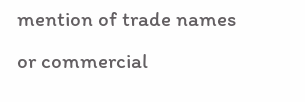mention of trade names or commercial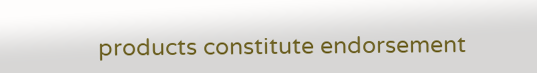products constitute endorsement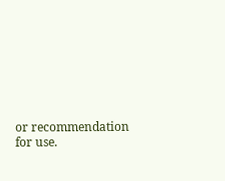or recommendation for use.